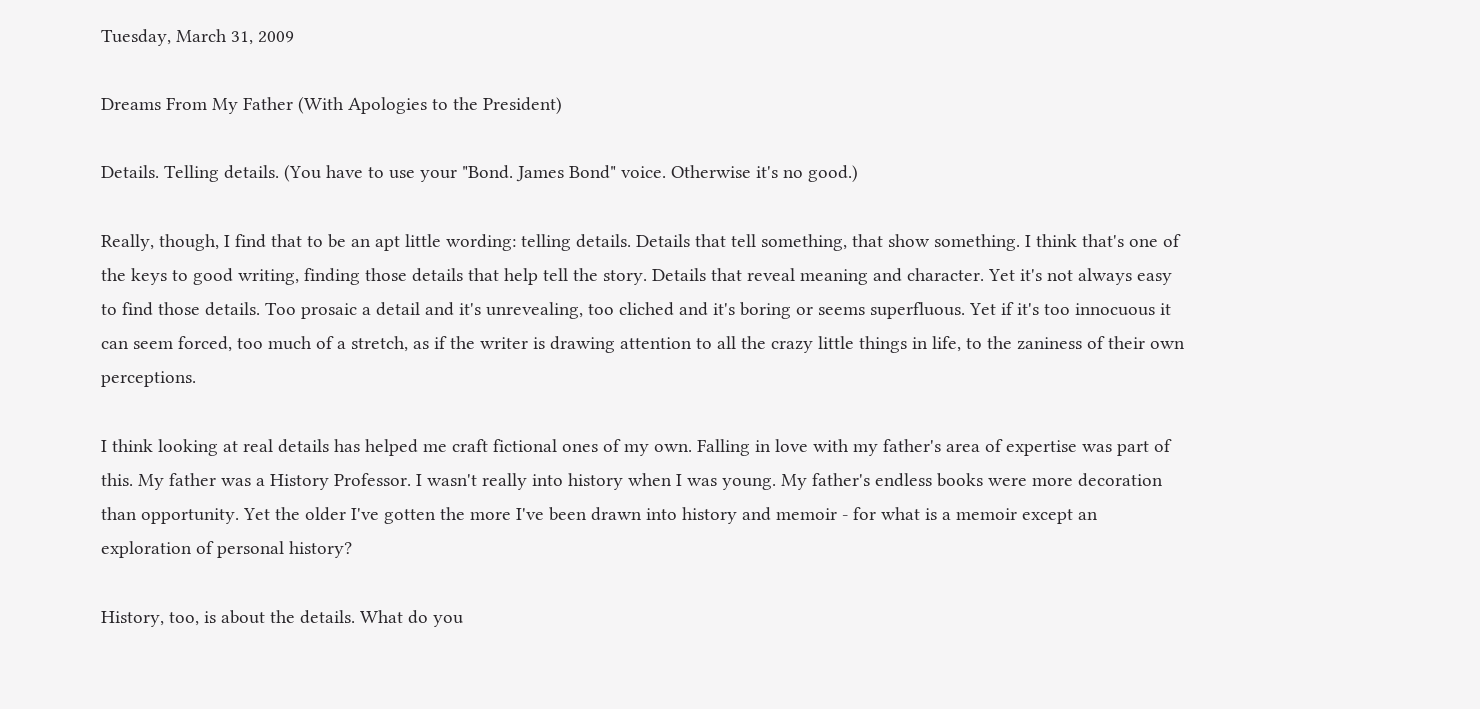Tuesday, March 31, 2009

Dreams From My Father (With Apologies to the President)

Details. Telling details. (You have to use your "Bond. James Bond" voice. Otherwise it's no good.)

Really, though, I find that to be an apt little wording: telling details. Details that tell something, that show something. I think that's one of the keys to good writing, finding those details that help tell the story. Details that reveal meaning and character. Yet it's not always easy to find those details. Too prosaic a detail and it's unrevealing, too cliched and it's boring or seems superfluous. Yet if it's too innocuous it can seem forced, too much of a stretch, as if the writer is drawing attention to all the crazy little things in life, to the zaniness of their own perceptions.

I think looking at real details has helped me craft fictional ones of my own. Falling in love with my father's area of expertise was part of this. My father was a History Professor. I wasn't really into history when I was young. My father's endless books were more decoration than opportunity. Yet the older I've gotten the more I've been drawn into history and memoir - for what is a memoir except an exploration of personal history?

History, too, is about the details. What do you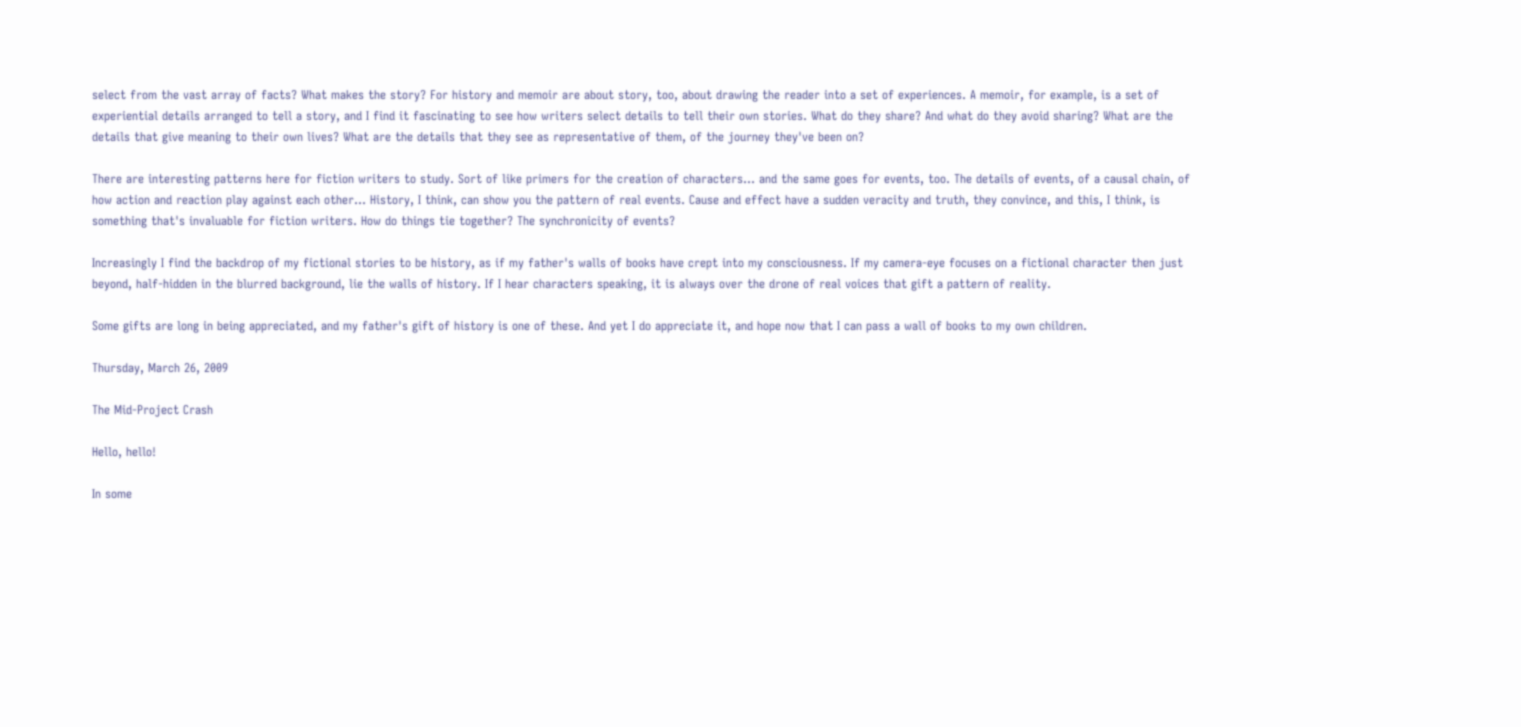select from the vast array of facts? What makes the story? For history and memoir are about story, too, about drawing the reader into a set of experiences. A memoir, for example, is a set of experiential details arranged to tell a story, and I find it fascinating to see how writers select details to tell their own stories. What do they share? And what do they avoid sharing? What are the details that give meaning to their own lives? What are the details that they see as representative of them, of the journey they've been on?

There are interesting patterns here for fiction writers to study. Sort of like primers for the creation of characters... and the same goes for events, too. The details of events, of a causal chain, of how action and reaction play against each other... History, I think, can show you the pattern of real events. Cause and effect have a sudden veracity and truth, they convince, and this, I think, is something that's invaluable for fiction writers. How do things tie together? The synchronicity of events?

Increasingly I find the backdrop of my fictional stories to be history, as if my father's walls of books have crept into my consciousness. If my camera-eye focuses on a fictional character then just beyond, half-hidden in the blurred background, lie the walls of history. If I hear characters speaking, it is always over the drone of real voices that gift a pattern of reality.

Some gifts are long in being appreciated, and my father's gift of history is one of these. And yet I do appreciate it, and hope now that I can pass a wall of books to my own children.

Thursday, March 26, 2009

The Mid-Project Crash

Hello, hello!

In some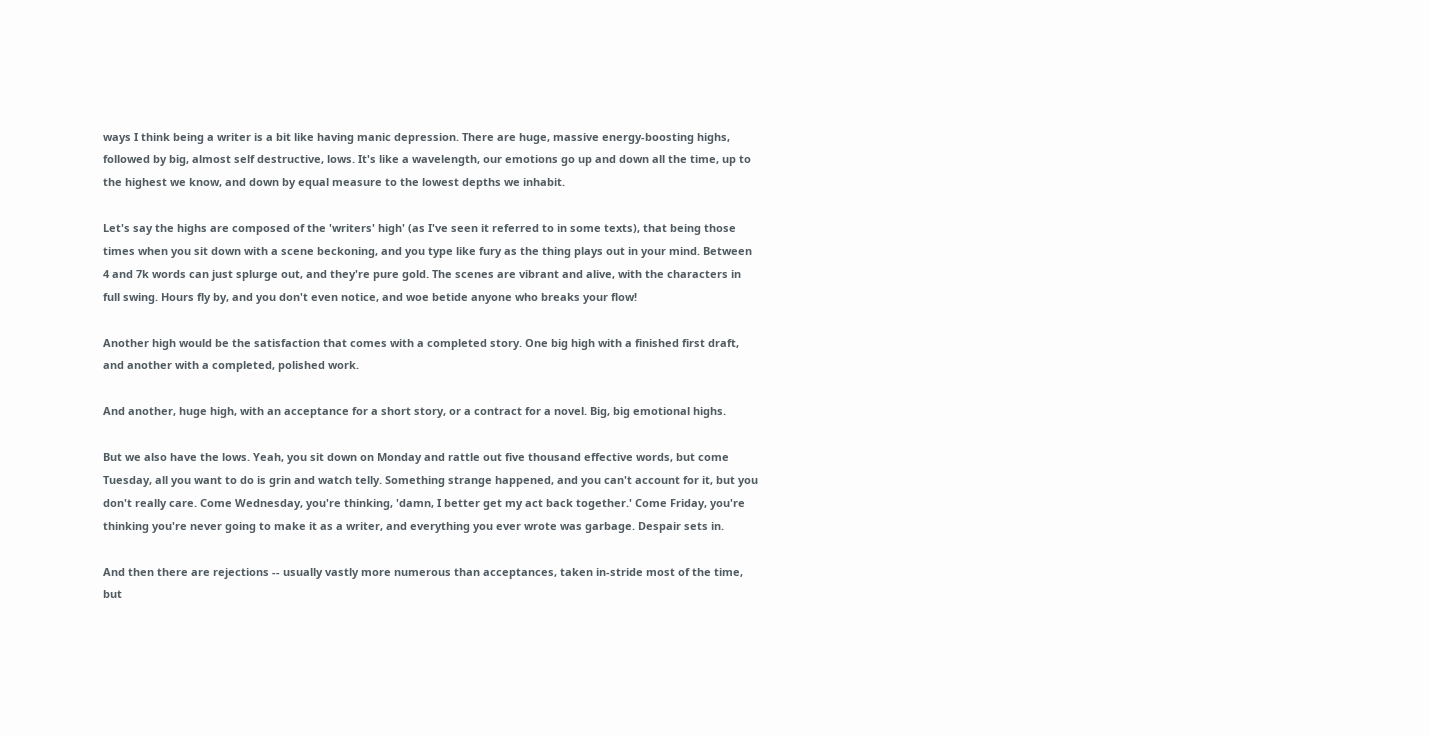ways I think being a writer is a bit like having manic depression. There are huge, massive energy-boosting highs, followed by big, almost self destructive, lows. It's like a wavelength, our emotions go up and down all the time, up to the highest we know, and down by equal measure to the lowest depths we inhabit.

Let's say the highs are composed of the 'writers' high' (as I've seen it referred to in some texts), that being those times when you sit down with a scene beckoning, and you type like fury as the thing plays out in your mind. Between 4 and 7k words can just splurge out, and they're pure gold. The scenes are vibrant and alive, with the characters in full swing. Hours fly by, and you don't even notice, and woe betide anyone who breaks your flow!

Another high would be the satisfaction that comes with a completed story. One big high with a finished first draft, and another with a completed, polished work.

And another, huge high, with an acceptance for a short story, or a contract for a novel. Big, big emotional highs.

But we also have the lows. Yeah, you sit down on Monday and rattle out five thousand effective words, but come Tuesday, all you want to do is grin and watch telly. Something strange happened, and you can't account for it, but you don't really care. Come Wednesday, you're thinking, 'damn, I better get my act back together.' Come Friday, you're thinking you're never going to make it as a writer, and everything you ever wrote was garbage. Despair sets in.

And then there are rejections -- usually vastly more numerous than acceptances, taken in-stride most of the time, but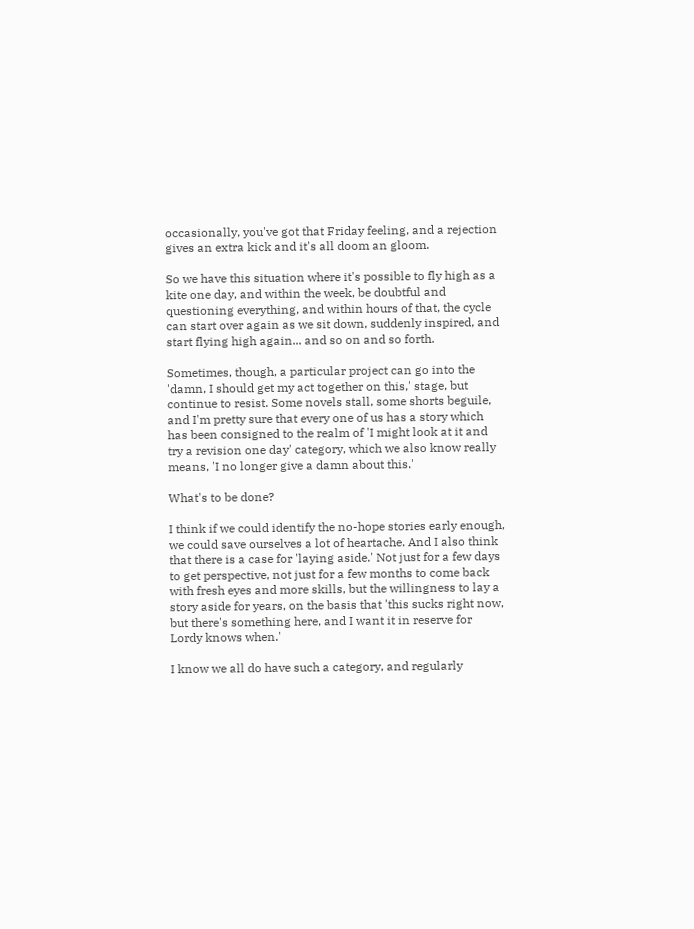occasionally, you've got that Friday feeling, and a rejection gives an extra kick and it's all doom an gloom.

So we have this situation where it's possible to fly high as a kite one day, and within the week, be doubtful and questioning everything, and within hours of that, the cycle can start over again as we sit down, suddenly inspired, and start flying high again... and so on and so forth.

Sometimes, though, a particular project can go into the 'damn, I should get my act together on this,' stage, but continue to resist. Some novels stall, some shorts beguile, and I'm pretty sure that every one of us has a story which has been consigned to the realm of 'I might look at it and try a revision one day' category, which we also know really means, 'I no longer give a damn about this.'

What's to be done?

I think if we could identify the no-hope stories early enough, we could save ourselves a lot of heartache. And I also think that there is a case for 'laying aside.' Not just for a few days to get perspective, not just for a few months to come back with fresh eyes and more skills, but the willingness to lay a story aside for years, on the basis that 'this sucks right now, but there's something here, and I want it in reserve for Lordy knows when.'

I know we all do have such a category, and regularly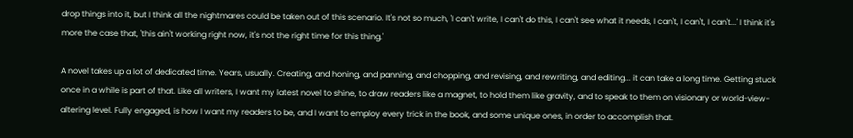drop things into it, but I think all the nightmares could be taken out of this scenario. It's not so much, 'I can't write, I can't do this, I can't see what it needs, I can't, I can't, I can't...' I think it's more the case that, 'this ain't working right now, it's not the right time for this thing.'

A novel takes up a lot of dedicated time. Years, usually. Creating, and honing, and panning, and chopping, and revising, and rewriting, and editing... it can take a long time. Getting stuck once in a while is part of that. Like all writers, I want my latest novel to shine, to draw readers like a magnet, to hold them like gravity, and to speak to them on visionary or world-view-altering level. Fully engaged, is how I want my readers to be, and I want to employ every trick in the book, and some unique ones, in order to accomplish that.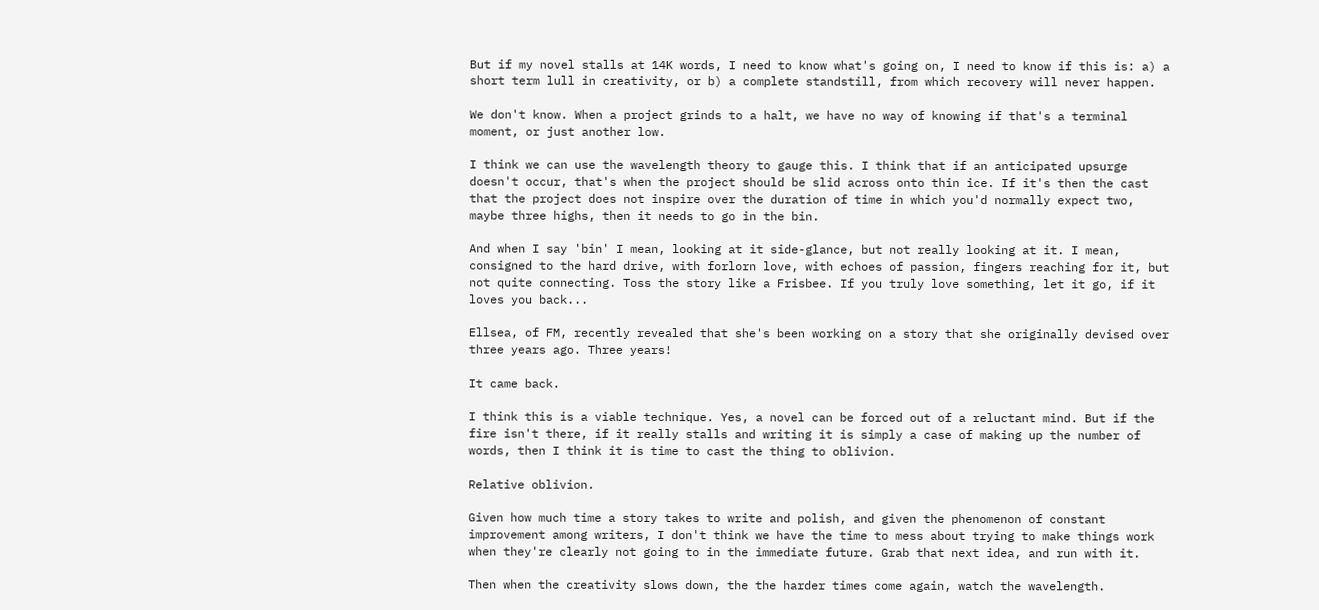But if my novel stalls at 14K words, I need to know what's going on, I need to know if this is: a) a short term lull in creativity, or b) a complete standstill, from which recovery will never happen.

We don't know. When a project grinds to a halt, we have no way of knowing if that's a terminal moment, or just another low.

I think we can use the wavelength theory to gauge this. I think that if an anticipated upsurge doesn't occur, that's when the project should be slid across onto thin ice. If it's then the cast that the project does not inspire over the duration of time in which you'd normally expect two, maybe three highs, then it needs to go in the bin.

And when I say 'bin' I mean, looking at it side-glance, but not really looking at it. I mean, consigned to the hard drive, with forlorn love, with echoes of passion, fingers reaching for it, but not quite connecting. Toss the story like a Frisbee. If you truly love something, let it go, if it loves you back...

Ellsea, of FM, recently revealed that she's been working on a story that she originally devised over three years ago. Three years!

It came back.

I think this is a viable technique. Yes, a novel can be forced out of a reluctant mind. But if the fire isn't there, if it really stalls and writing it is simply a case of making up the number of words, then I think it is time to cast the thing to oblivion.

Relative oblivion.

Given how much time a story takes to write and polish, and given the phenomenon of constant improvement among writers, I don't think we have the time to mess about trying to make things work when they're clearly not going to in the immediate future. Grab that next idea, and run with it.

Then when the creativity slows down, the the harder times come again, watch the wavelength.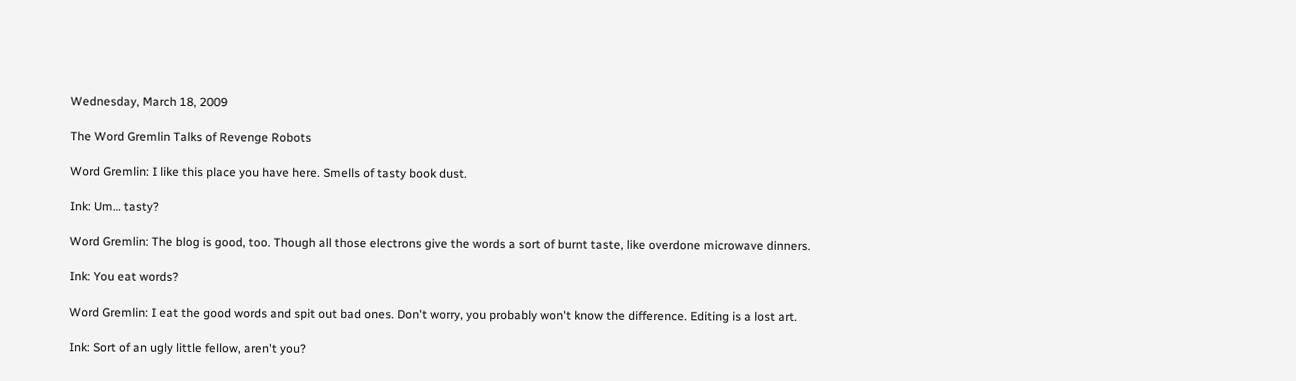Wednesday, March 18, 2009

The Word Gremlin Talks of Revenge Robots

Word Gremlin: I like this place you have here. Smells of tasty book dust.

Ink: Um… tasty?

Word Gremlin: The blog is good, too. Though all those electrons give the words a sort of burnt taste, like overdone microwave dinners.

Ink: You eat words?

Word Gremlin: I eat the good words and spit out bad ones. Don't worry, you probably won't know the difference. Editing is a lost art.

Ink: Sort of an ugly little fellow, aren't you?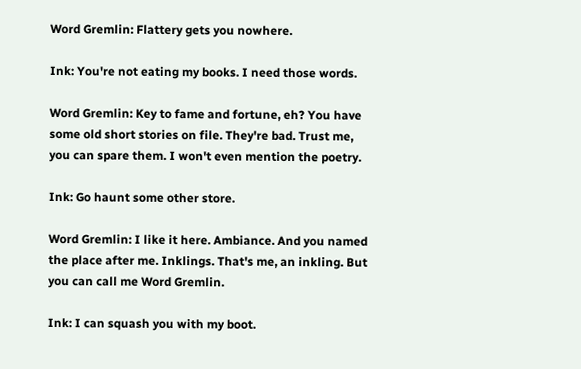Word Gremlin: Flattery gets you nowhere.

Ink: You're not eating my books. I need those words.

Word Gremlin: Key to fame and fortune, eh? You have some old short stories on file. They're bad. Trust me, you can spare them. I won't even mention the poetry.

Ink: Go haunt some other store.

Word Gremlin: I like it here. Ambiance. And you named the place after me. Inklings. That's me, an inkling. But you can call me Word Gremlin.

Ink: I can squash you with my boot.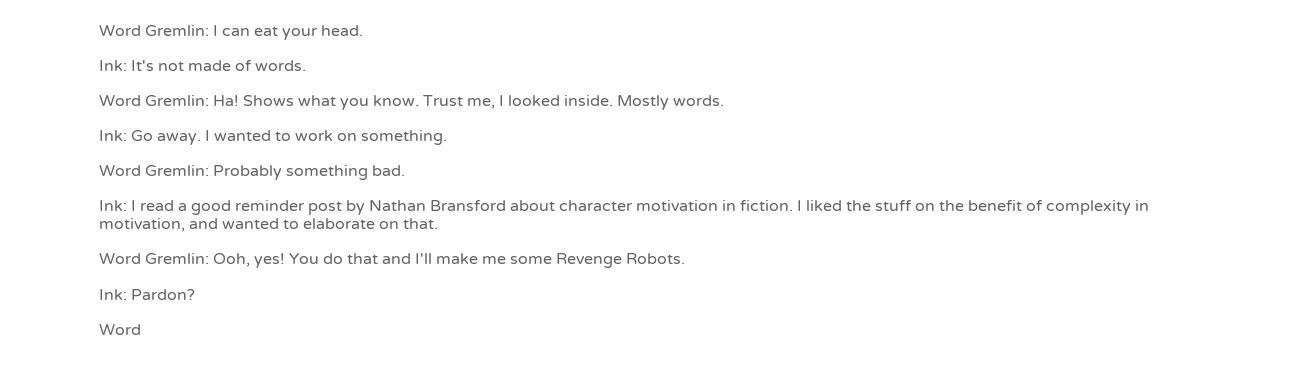Word Gremlin: I can eat your head.

Ink: It's not made of words.

Word Gremlin: Ha! Shows what you know. Trust me, I looked inside. Mostly words.

Ink: Go away. I wanted to work on something.

Word Gremlin: Probably something bad.

Ink: I read a good reminder post by Nathan Bransford about character motivation in fiction. I liked the stuff on the benefit of complexity in motivation, and wanted to elaborate on that.

Word Gremlin: Ooh, yes! You do that and I'll make me some Revenge Robots.

Ink: Pardon?

Word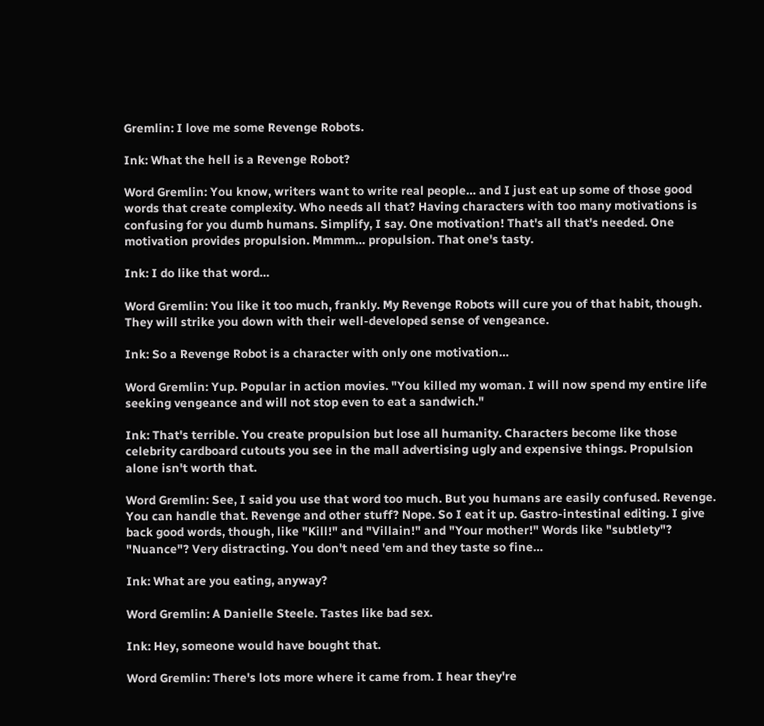Gremlin: I love me some Revenge Robots.

Ink: What the hell is a Revenge Robot?

Word Gremlin: You know, writers want to write real people… and I just eat up some of those good words that create complexity. Who needs all that? Having characters with too many motivations is confusing for you dumb humans. Simplify, I say. One motivation! That's all that's needed. One motivation provides propulsion. Mmmm… propulsion. That one's tasty.

Ink: I do like that word…

Word Gremlin: You like it too much, frankly. My Revenge Robots will cure you of that habit, though. They will strike you down with their well-developed sense of vengeance.

Ink: So a Revenge Robot is a character with only one motivation…

Word Gremlin: Yup. Popular in action movies. "You killed my woman. I will now spend my entire life seeking vengeance and will not stop even to eat a sandwich."

Ink: That's terrible. You create propulsion but lose all humanity. Characters become like those celebrity cardboard cutouts you see in the mall advertising ugly and expensive things. Propulsion alone isn't worth that.

Word Gremlin: See, I said you use that word too much. But you humans are easily confused. Revenge. You can handle that. Revenge and other stuff? Nope. So I eat it up. Gastro-intestinal editing. I give back good words, though, like "Kill!" and "Villain!" and "Your mother!" Words like "subtlety"? "Nuance"? Very distracting. You don't need 'em and they taste so fine…

Ink: What are you eating, anyway?

Word Gremlin: A Danielle Steele. Tastes like bad sex.

Ink: Hey, someone would have bought that.

Word Gremlin: There's lots more where it came from. I hear they're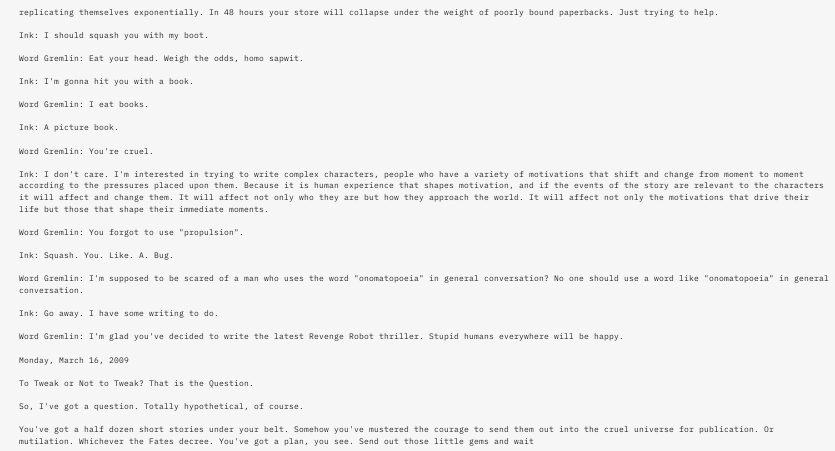replicating themselves exponentially. In 48 hours your store will collapse under the weight of poorly bound paperbacks. Just trying to help.

Ink: I should squash you with my boot.

Word Gremlin: Eat your head. Weigh the odds, homo sapwit.

Ink: I'm gonna hit you with a book.

Word Gremlin: I eat books.

Ink: A picture book.

Word Gremlin: You're cruel.

Ink: I don't care. I'm interested in trying to write complex characters, people who have a variety of motivations that shift and change from moment to moment according to the pressures placed upon them. Because it is human experience that shapes motivation, and if the events of the story are relevant to the characters it will affect and change them. It will affect not only who they are but how they approach the world. It will affect not only the motivations that drive their life but those that shape their immediate moments.

Word Gremlin: You forgot to use "propulsion".

Ink: Squash. You. Like. A. Bug.

Word Gremlin: I'm supposed to be scared of a man who uses the word "onomatopoeia" in general conversation? No one should use a word like "onomatopoeia" in general conversation.

Ink: Go away. I have some writing to do.

Word Gremlin: I'm glad you've decided to write the latest Revenge Robot thriller. Stupid humans everywhere will be happy.

Monday, March 16, 2009

To Tweak or Not to Tweak? That is the Question.

So, I've got a question. Totally hypothetical, of course.

You've got a half dozen short stories under your belt. Somehow you've mustered the courage to send them out into the cruel universe for publication. Or mutilation. Whichever the Fates decree. You've got a plan, you see. Send out those little gems and wait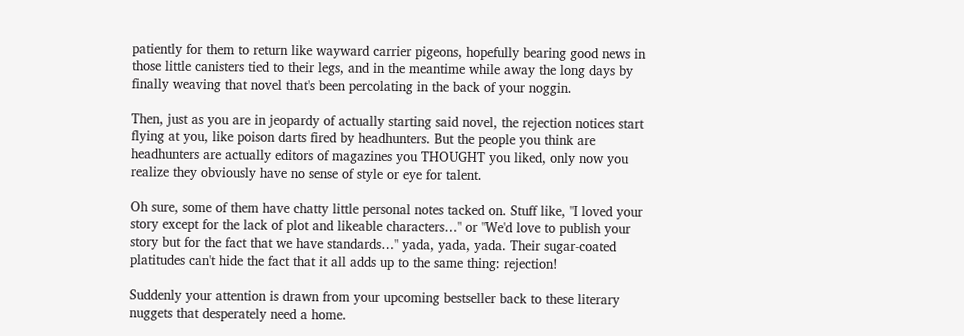patiently for them to return like wayward carrier pigeons, hopefully bearing good news in those little canisters tied to their legs, and in the meantime while away the long days by finally weaving that novel that's been percolating in the back of your noggin.

Then, just as you are in jeopardy of actually starting said novel, the rejection notices start flying at you, like poison darts fired by headhunters. But the people you think are headhunters are actually editors of magazines you THOUGHT you liked, only now you realize they obviously have no sense of style or eye for talent.

Oh sure, some of them have chatty little personal notes tacked on. Stuff like, "I loved your story except for the lack of plot and likeable characters…" or "We'd love to publish your story but for the fact that we have standards…" yada, yada, yada. Their sugar-coated platitudes can't hide the fact that it all adds up to the same thing: rejection!

Suddenly your attention is drawn from your upcoming bestseller back to these literary nuggets that desperately need a home.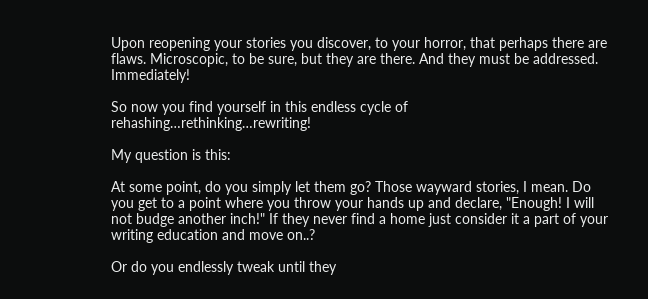Upon reopening your stories you discover, to your horror, that perhaps there are flaws. Microscopic, to be sure, but they are there. And they must be addressed. Immediately!

So now you find yourself in this endless cycle of rehashing…rethinking…rewriting!

My question is this:

At some point, do you simply let them go? Those wayward stories, I mean. Do you get to a point where you throw your hands up and declare, "Enough! I will not budge another inch!" If they never find a home just consider it a part of your writing education and move on..?

Or do you endlessly tweak until they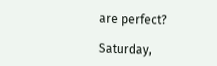are perfect?

Saturday,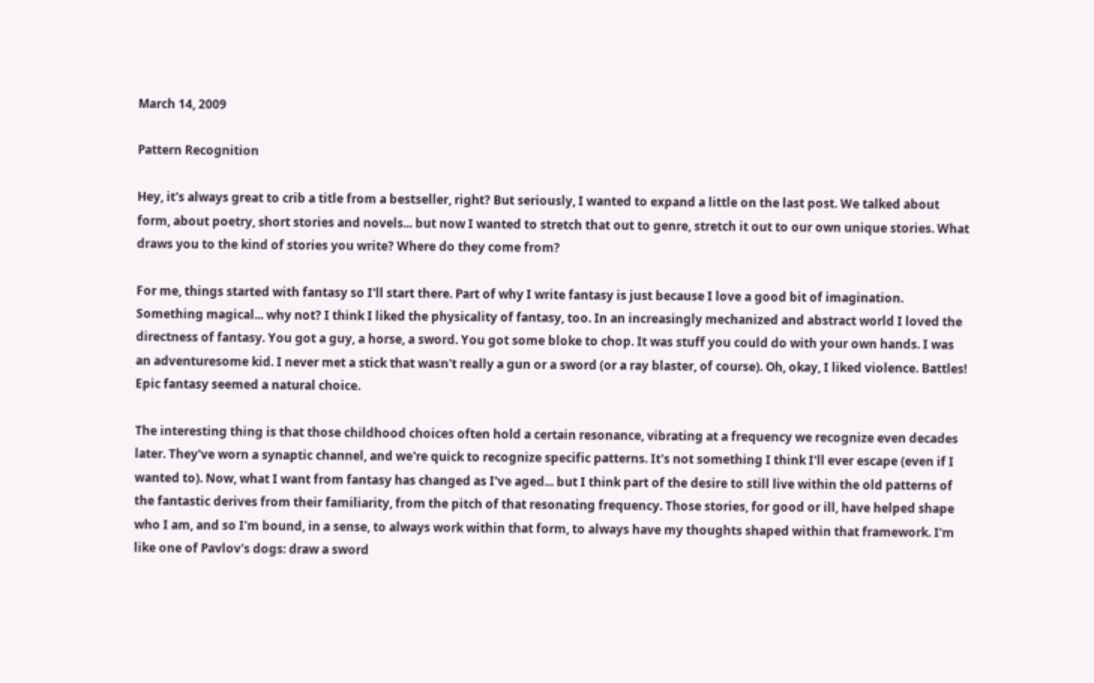March 14, 2009

Pattern Recognition

Hey, it's always great to crib a title from a bestseller, right? But seriously, I wanted to expand a little on the last post. We talked about form, about poetry, short stories and novels... but now I wanted to stretch that out to genre, stretch it out to our own unique stories. What draws you to the kind of stories you write? Where do they come from?

For me, things started with fantasy so I'll start there. Part of why I write fantasy is just because I love a good bit of imagination. Something magical... why not? I think I liked the physicality of fantasy, too. In an increasingly mechanized and abstract world I loved the directness of fantasy. You got a guy, a horse, a sword. You got some bloke to chop. It was stuff you could do with your own hands. I was an adventuresome kid. I never met a stick that wasn't really a gun or a sword (or a ray blaster, of course). Oh, okay, I liked violence. Battles! Epic fantasy seemed a natural choice.

The interesting thing is that those childhood choices often hold a certain resonance, vibrating at a frequency we recognize even decades later. They've worn a synaptic channel, and we're quick to recognize specific patterns. It's not something I think I'll ever escape (even if I wanted to). Now, what I want from fantasy has changed as I've aged... but I think part of the desire to still live within the old patterns of the fantastic derives from their familiarity, from the pitch of that resonating frequency. Those stories, for good or ill, have helped shape who I am, and so I'm bound, in a sense, to always work within that form, to always have my thoughts shaped within that framework. I'm like one of Pavlov's dogs: draw a sword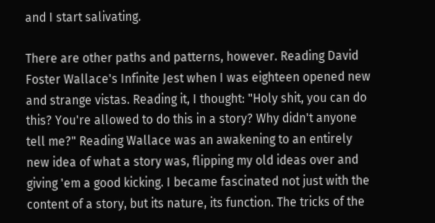and I start salivating.

There are other paths and patterns, however. Reading David Foster Wallace's Infinite Jest when I was eighteen opened new and strange vistas. Reading it, I thought: "Holy shit, you can do this? You're allowed to do this in a story? Why didn't anyone tell me?" Reading Wallace was an awakening to an entirely new idea of what a story was, flipping my old ideas over and giving 'em a good kicking. I became fascinated not just with the content of a story, but its nature, its function. The tricks of the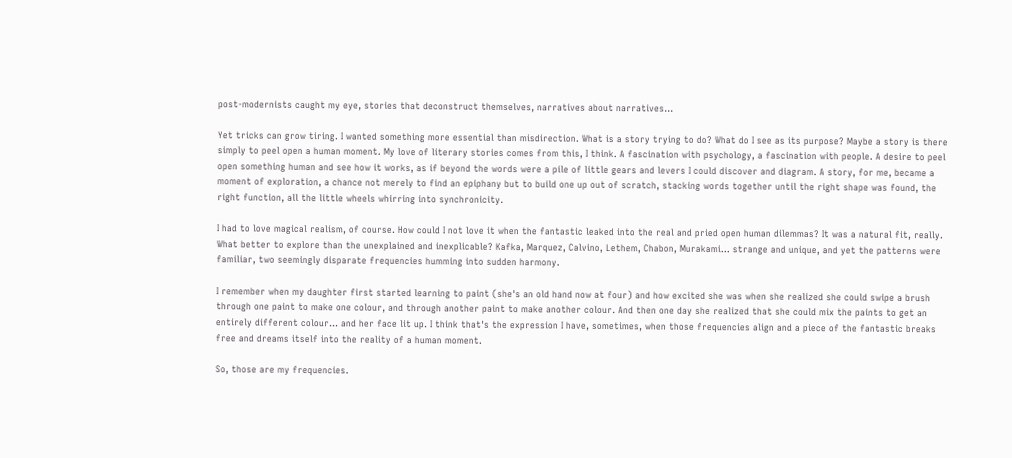post-modernists caught my eye, stories that deconstruct themselves, narratives about narratives...

Yet tricks can grow tiring. I wanted something more essential than misdirection. What is a story trying to do? What do I see as its purpose? Maybe a story is there simply to peel open a human moment. My love of literary stories comes from this, I think. A fascination with psychology, a fascination with people. A desire to peel open something human and see how it works, as if beyond the words were a pile of little gears and levers I could discover and diagram. A story, for me, became a moment of exploration, a chance not merely to find an epiphany but to build one up out of scratch, stacking words together until the right shape was found, the right function, all the little wheels whirring into synchronicity.

I had to love magical realism, of course. How could I not love it when the fantastic leaked into the real and pried open human dilemmas? It was a natural fit, really. What better to explore than the unexplained and inexplicable? Kafka, Marquez, Calvino, Lethem, Chabon, Murakami... strange and unique, and yet the patterns were familiar, two seemingly disparate frequencies humming into sudden harmony.

I remember when my daughter first started learning to paint (she's an old hand now at four) and how excited she was when she realized she could swipe a brush through one paint to make one colour, and through another paint to make another colour. And then one day she realized that she could mix the paints to get an entirely different colour... and her face lit up. I think that's the expression I have, sometimes, when those frequencies align and a piece of the fantastic breaks free and dreams itself into the reality of a human moment.

So, those are my frequencies.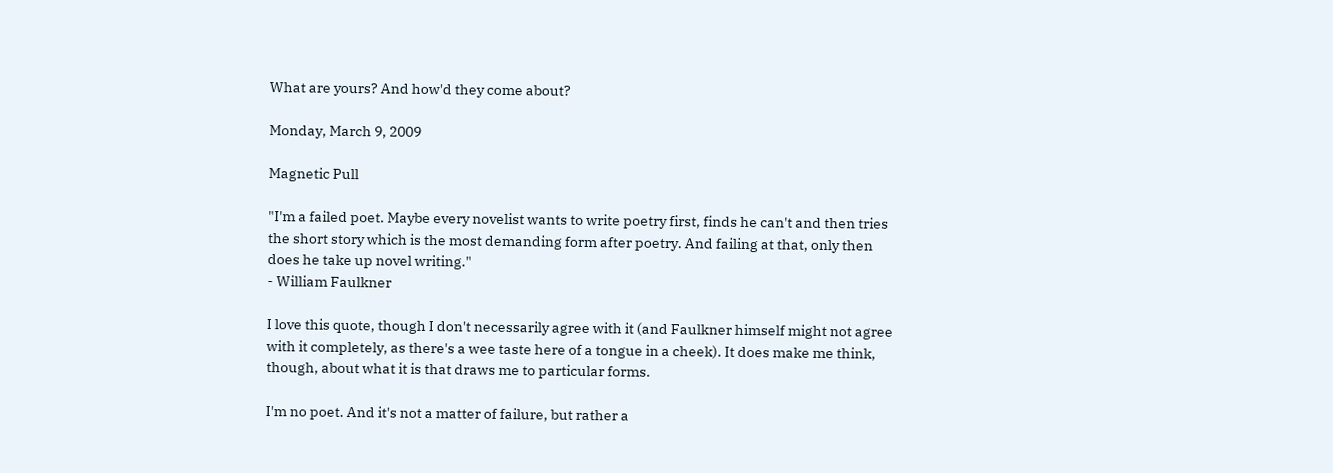What are yours? And how'd they come about?

Monday, March 9, 2009

Magnetic Pull

"I'm a failed poet. Maybe every novelist wants to write poetry first, finds he can't and then tries the short story which is the most demanding form after poetry. And failing at that, only then does he take up novel writing."
- William Faulkner

I love this quote, though I don't necessarily agree with it (and Faulkner himself might not agree with it completely, as there's a wee taste here of a tongue in a cheek). It does make me think, though, about what it is that draws me to particular forms.

I'm no poet. And it's not a matter of failure, but rather a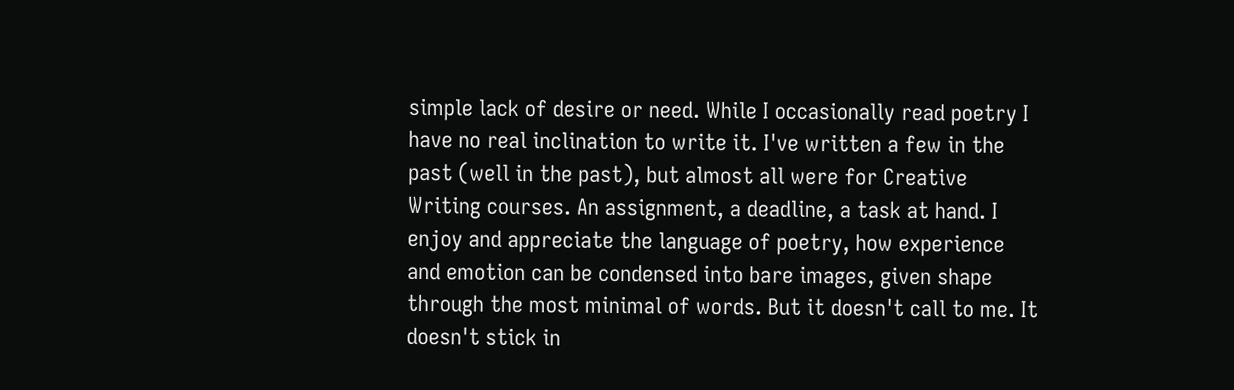simple lack of desire or need. While I occasionally read poetry I have no real inclination to write it. I've written a few in the past (well in the past), but almost all were for Creative Writing courses. An assignment, a deadline, a task at hand. I enjoy and appreciate the language of poetry, how experience and emotion can be condensed into bare images, given shape through the most minimal of words. But it doesn't call to me. It doesn't stick in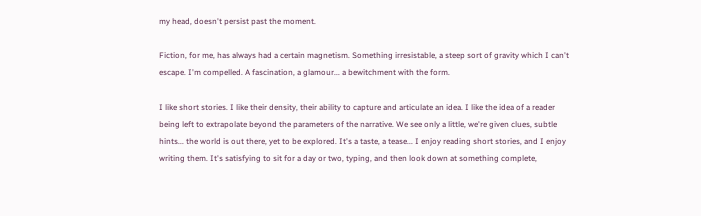my head, doesn't persist past the moment.

Fiction, for me, has always had a certain magnetism. Something irresistable, a steep sort of gravity which I can't escape. I'm compelled. A fascination, a glamour... a bewitchment with the form.

I like short stories. I like their density, their ability to capture and articulate an idea. I like the idea of a reader being left to extrapolate beyond the parameters of the narrative. We see only a little, we're given clues, subtle hints... the world is out there, yet to be explored. It's a taste, a tease... I enjoy reading short stories, and I enjoy writing them. It's satisfying to sit for a day or two, typing, and then look down at something complete,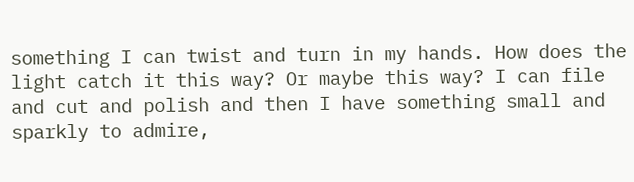something I can twist and turn in my hands. How does the light catch it this way? Or maybe this way? I can file and cut and polish and then I have something small and sparkly to admire,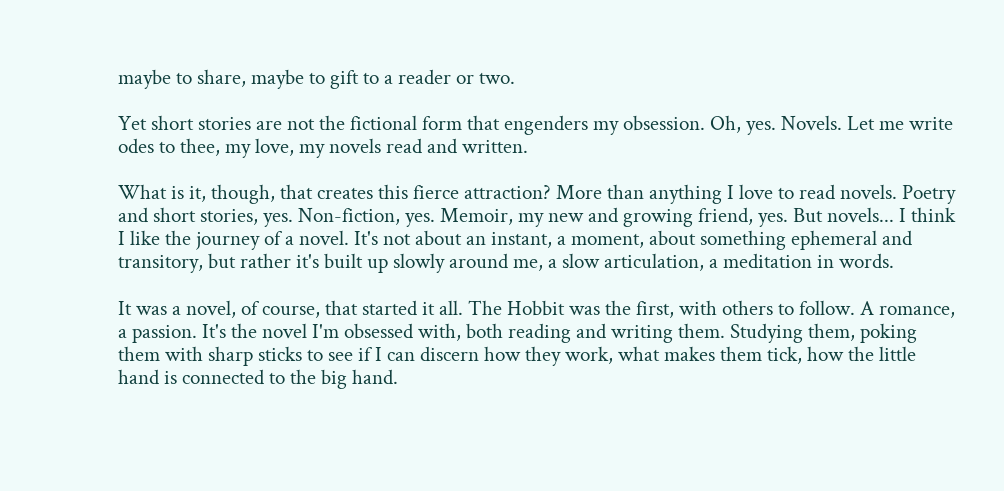maybe to share, maybe to gift to a reader or two.

Yet short stories are not the fictional form that engenders my obsession. Oh, yes. Novels. Let me write odes to thee, my love, my novels read and written.

What is it, though, that creates this fierce attraction? More than anything I love to read novels. Poetry and short stories, yes. Non-fiction, yes. Memoir, my new and growing friend, yes. But novels... I think I like the journey of a novel. It's not about an instant, a moment, about something ephemeral and transitory, but rather it's built up slowly around me, a slow articulation, a meditation in words.

It was a novel, of course, that started it all. The Hobbit was the first, with others to follow. A romance, a passion. It's the novel I'm obsessed with, both reading and writing them. Studying them, poking them with sharp sticks to see if I can discern how they work, what makes them tick, how the little hand is connected to the big hand.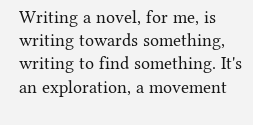Writing a novel, for me, is writing towards something, writing to find something. It's an exploration, a movement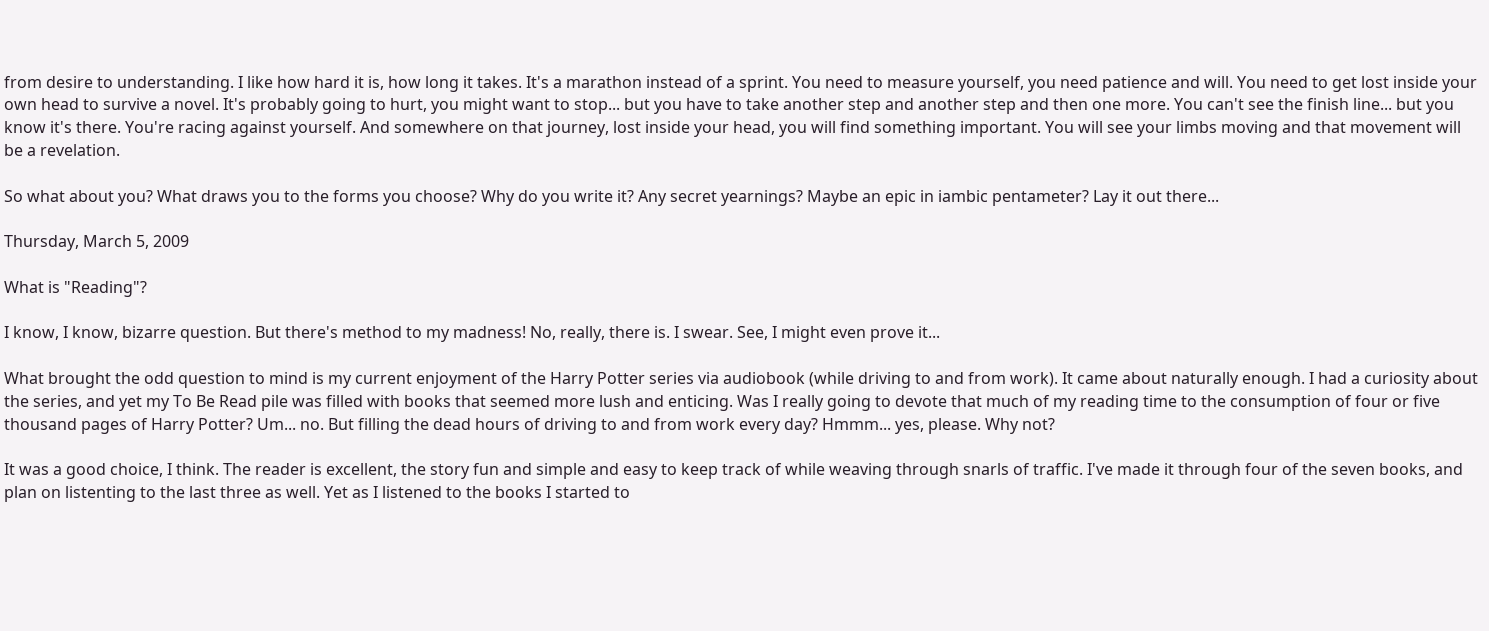from desire to understanding. I like how hard it is, how long it takes. It's a marathon instead of a sprint. You need to measure yourself, you need patience and will. You need to get lost inside your own head to survive a novel. It's probably going to hurt, you might want to stop... but you have to take another step and another step and then one more. You can't see the finish line... but you know it's there. You're racing against yourself. And somewhere on that journey, lost inside your head, you will find something important. You will see your limbs moving and that movement will be a revelation.

So what about you? What draws you to the forms you choose? Why do you write it? Any secret yearnings? Maybe an epic in iambic pentameter? Lay it out there...

Thursday, March 5, 2009

What is "Reading"?

I know, I know, bizarre question. But there's method to my madness! No, really, there is. I swear. See, I might even prove it...

What brought the odd question to mind is my current enjoyment of the Harry Potter series via audiobook (while driving to and from work). It came about naturally enough. I had a curiosity about the series, and yet my To Be Read pile was filled with books that seemed more lush and enticing. Was I really going to devote that much of my reading time to the consumption of four or five thousand pages of Harry Potter? Um... no. But filling the dead hours of driving to and from work every day? Hmmm... yes, please. Why not?

It was a good choice, I think. The reader is excellent, the story fun and simple and easy to keep track of while weaving through snarls of traffic. I've made it through four of the seven books, and plan on listenting to the last three as well. Yet as I listened to the books I started to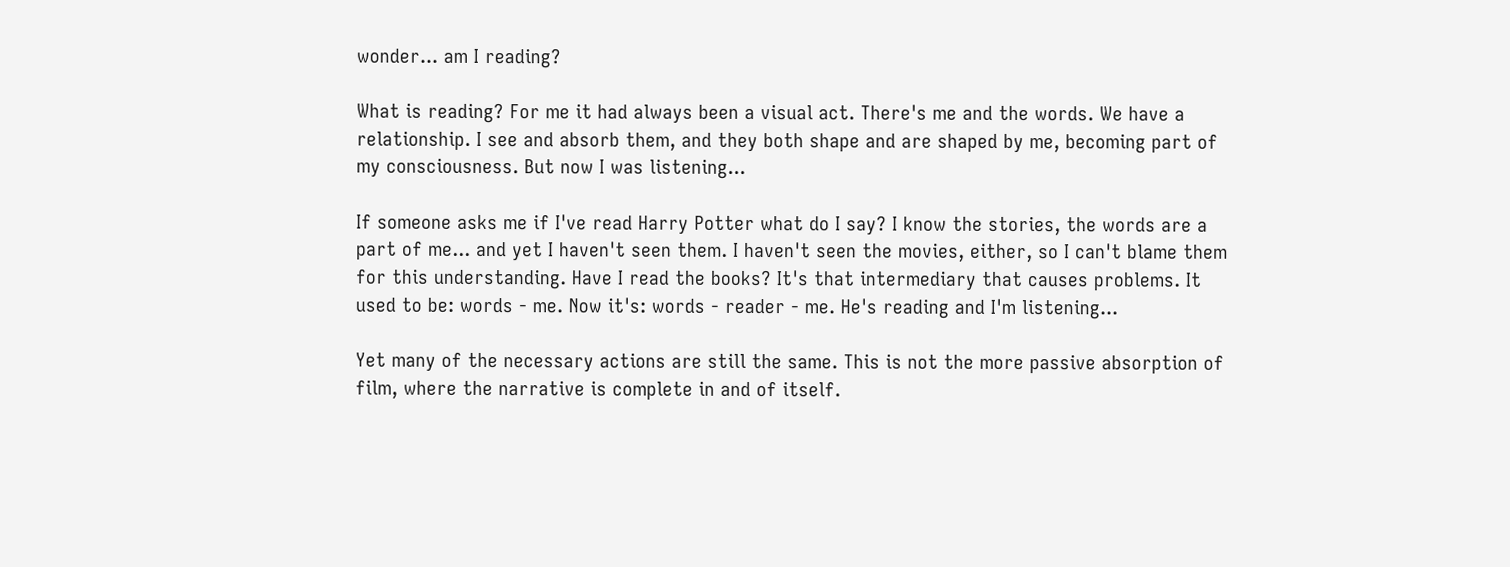wonder... am I reading?

What is reading? For me it had always been a visual act. There's me and the words. We have a relationship. I see and absorb them, and they both shape and are shaped by me, becoming part of my consciousness. But now I was listening...

If someone asks me if I've read Harry Potter what do I say? I know the stories, the words are a part of me... and yet I haven't seen them. I haven't seen the movies, either, so I can't blame them for this understanding. Have I read the books? It's that intermediary that causes problems. It used to be: words - me. Now it's: words - reader - me. He's reading and I'm listening...

Yet many of the necessary actions are still the same. This is not the more passive absorption of film, where the narrative is complete in and of itself.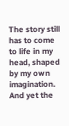The story still has to come to life in my head, shaped by my own imagination. And yet the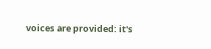voices are provided: it's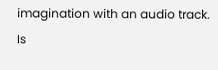imagination with an audio track. Is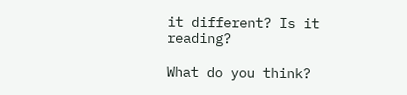it different? Is it reading?

What do you think?